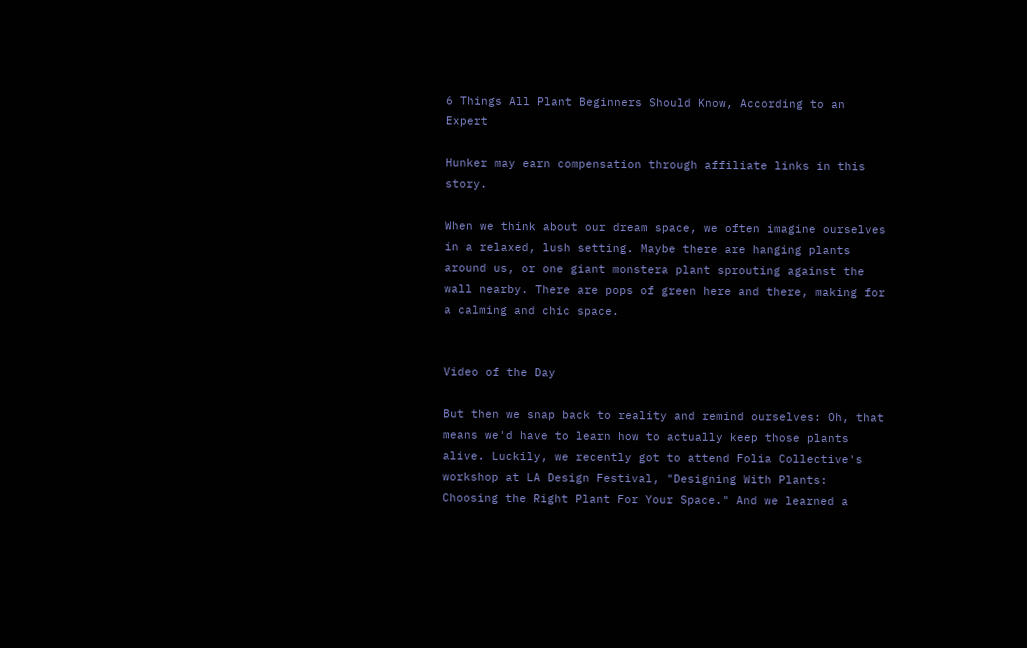6 Things All Plant Beginners Should Know, According to an Expert

Hunker may earn compensation through affiliate links in this story.

When we think about our dream space, we often imagine ourselves in a relaxed, lush setting. Maybe there are hanging plants around us, or one giant monstera plant sprouting against the wall nearby. There are pops of green here and there, making for a calming and chic space.


Video of the Day

But then we snap back to reality and remind ourselves: Oh, that means we'd have to learn how to actually keep those plants alive. Luckily, we recently got to attend Folia Collective's workshop at LA Design Festival, "Designing With Plants: Choosing the Right Plant For Your Space." And we learned a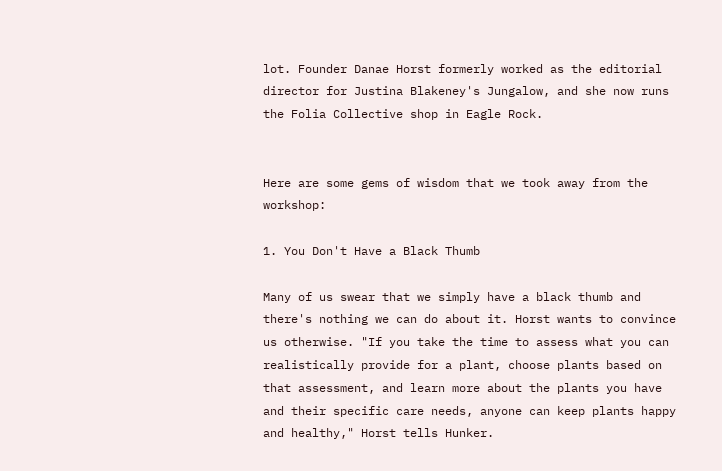lot. Founder Danae Horst formerly worked as the editorial director for Justina Blakeney's Jungalow, and she now runs the Folia Collective shop in Eagle Rock.


Here are some gems of wisdom that we took away from the workshop:

1. You Don't Have a Black Thumb

Many of us swear that we simply have a black thumb and there's nothing we can do about it. Horst wants to convince us otherwise. "If you take the time to assess what you can realistically provide for a plant, choose plants based on that assessment, and learn more about the plants you have and their specific care needs, anyone can keep plants happy and healthy," Horst tells Hunker.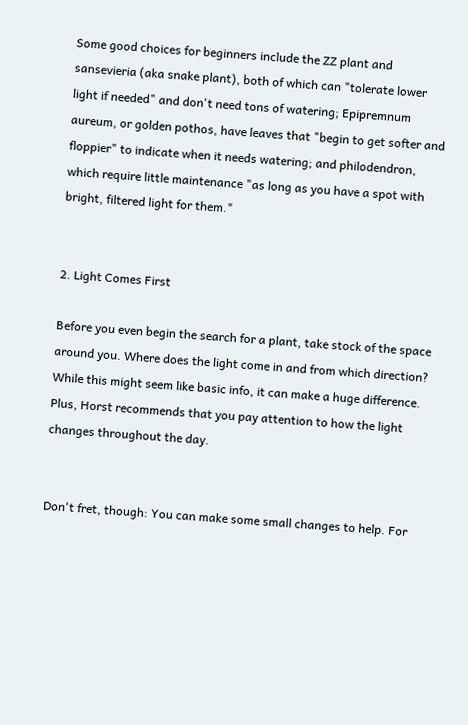Some good choices for beginners include the ZZ plant and sansevieria (aka snake plant), both of which can "tolerate lower light if needed" and don't need tons of watering; Epipremnum aureum, or golden pothos, have leaves that "begin to get softer and floppier" to indicate when it needs watering; and philodendron, which require little maintenance "as long as you have a spot with bright, filtered light for them."


2. Light Comes First

Before you even begin the search for a plant, take stock of the space around you. Where does the light come in and from which direction? While this might seem like basic info, it can make a huge difference. Plus, Horst recommends that you pay attention to how the light changes throughout the day.


Don't fret, though: You can make some small changes to help. For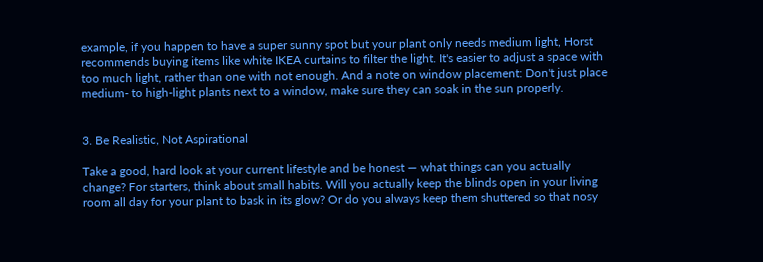example, if you happen to have a super sunny spot but your plant only needs medium light, Horst recommends buying items like white IKEA curtains to filter the light. It's easier to adjust a space with too much light, rather than one with not enough. And a note on window placement: Don't just place medium- to high-light plants next to a window, make sure they can soak in the sun properly.


3. Be Realistic, Not Aspirational

Take a good, hard look at your current lifestyle and be honest — what things can you actually change? For starters, think about small habits. Will you actually keep the blinds open in your living room all day for your plant to bask in its glow? Or do you always keep them shuttered so that nosy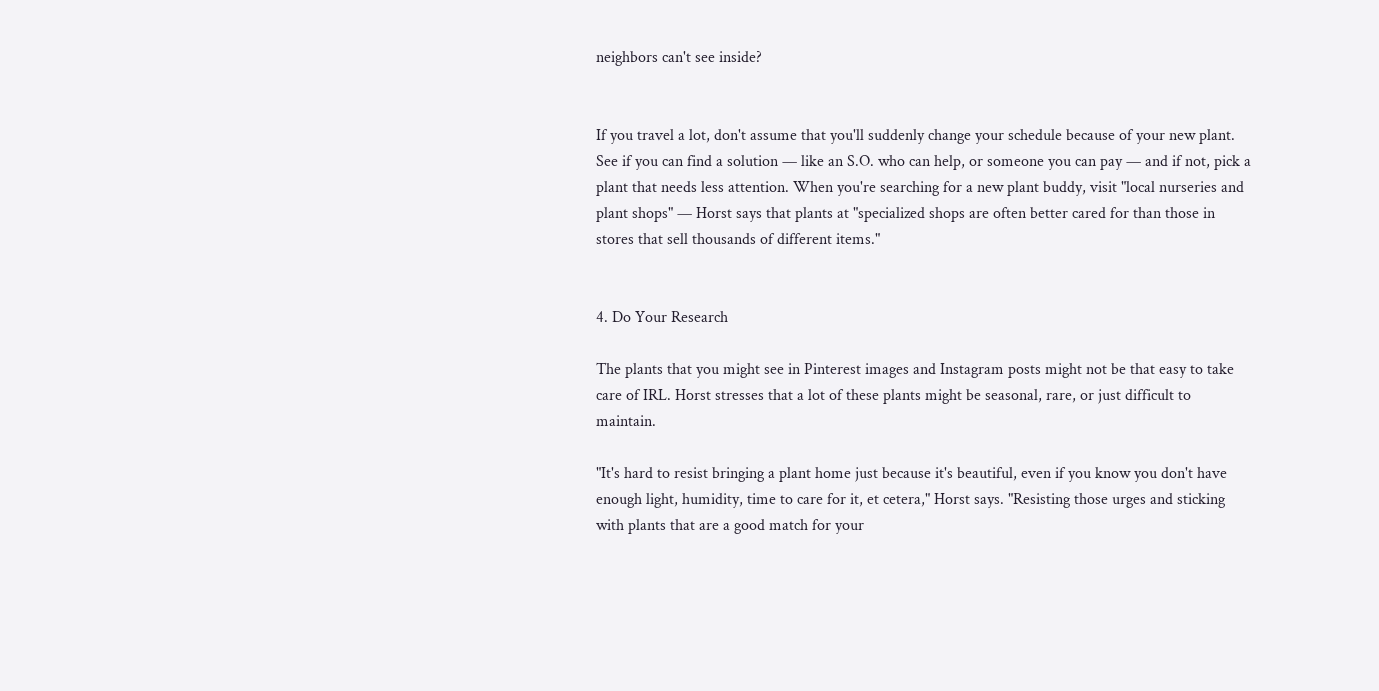neighbors can't see inside?


If you travel a lot, don't assume that you'll suddenly change your schedule because of your new plant. See if you can find a solution — like an S.O. who can help, or someone you can pay — and if not, pick a plant that needs less attention. When you're searching for a new plant buddy, visit "local nurseries and plant shops" — Horst says that plants at "specialized shops are often better cared for than those in stores that sell thousands of different items."


4. Do Your Research

The plants that you might see in Pinterest images and Instagram posts might not be that easy to take care of IRL. Horst stresses that a lot of these plants might be seasonal, rare, or just difficult to maintain.

"It's hard to resist bringing a plant home just because it's beautiful, even if you know you don't have enough light, humidity, time to care for it, et cetera," Horst says. "Resisting those urges and sticking with plants that are a good match for your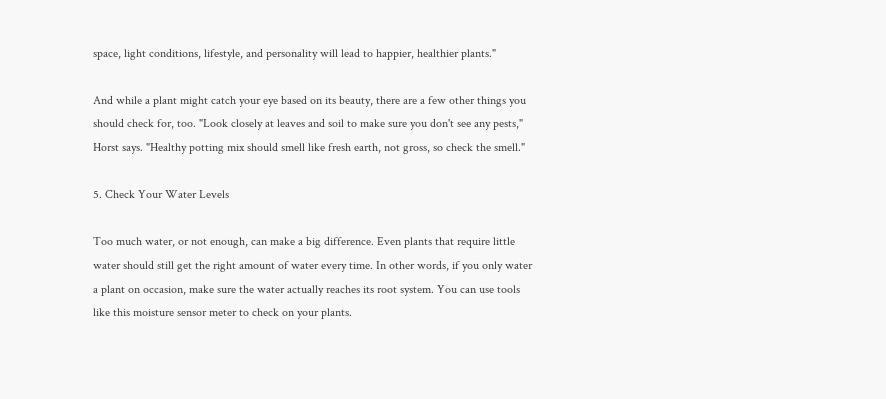space, light conditions, lifestyle, and personality will lead to happier, healthier plants."

And while a plant might catch your eye based on its beauty, there are a few other things you should check for, too. "Look closely at leaves and soil to make sure you don't see any pests," Horst says. "Healthy potting mix should smell like fresh earth, not gross, so check the smell."

5. Check Your Water Levels

Too much water, or not enough, can make a big difference. Even plants that require little water should still get the right amount of water every time. In other words, if you only water a plant on occasion, make sure the water actually reaches its root system. You can use tools like this moisture sensor meter to check on your plants.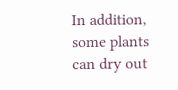In addition, some plants can dry out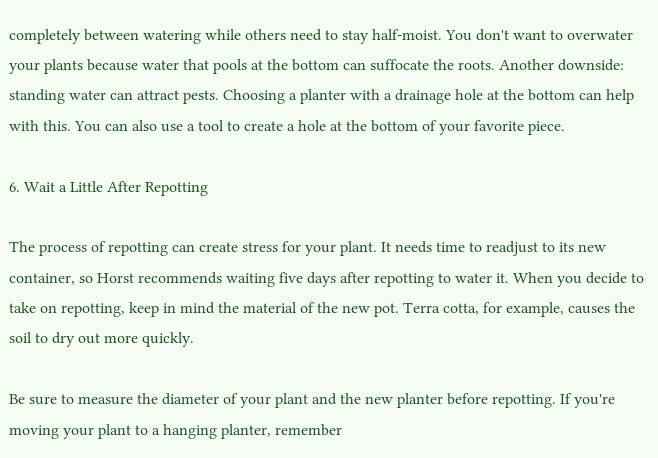completely between watering while others need to stay half-moist. You don't want to overwater your plants because water that pools at the bottom can suffocate the roots. Another downside: standing water can attract pests. Choosing a planter with a drainage hole at the bottom can help with this. You can also use a tool to create a hole at the bottom of your favorite piece.

6. Wait a Little After Repotting

The process of repotting can create stress for your plant. It needs time to readjust to its new container, so Horst recommends waiting five days after repotting to water it. When you decide to take on repotting, keep in mind the material of the new pot. Terra cotta, for example, causes the soil to dry out more quickly.

Be sure to measure the diameter of your plant and the new planter before repotting. If you're moving your plant to a hanging planter, remember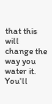that this will change the way you water it. You'll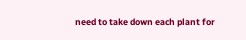need to take down each plant for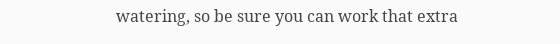watering, so be sure you can work that extra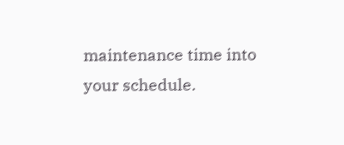maintenance time into your schedule.